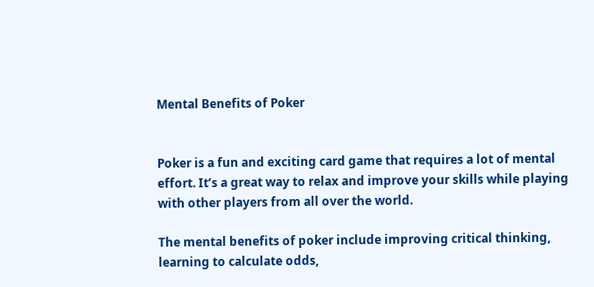Mental Benefits of Poker


Poker is a fun and exciting card game that requires a lot of mental effort. It’s a great way to relax and improve your skills while playing with other players from all over the world.

The mental benefits of poker include improving critical thinking, learning to calculate odds,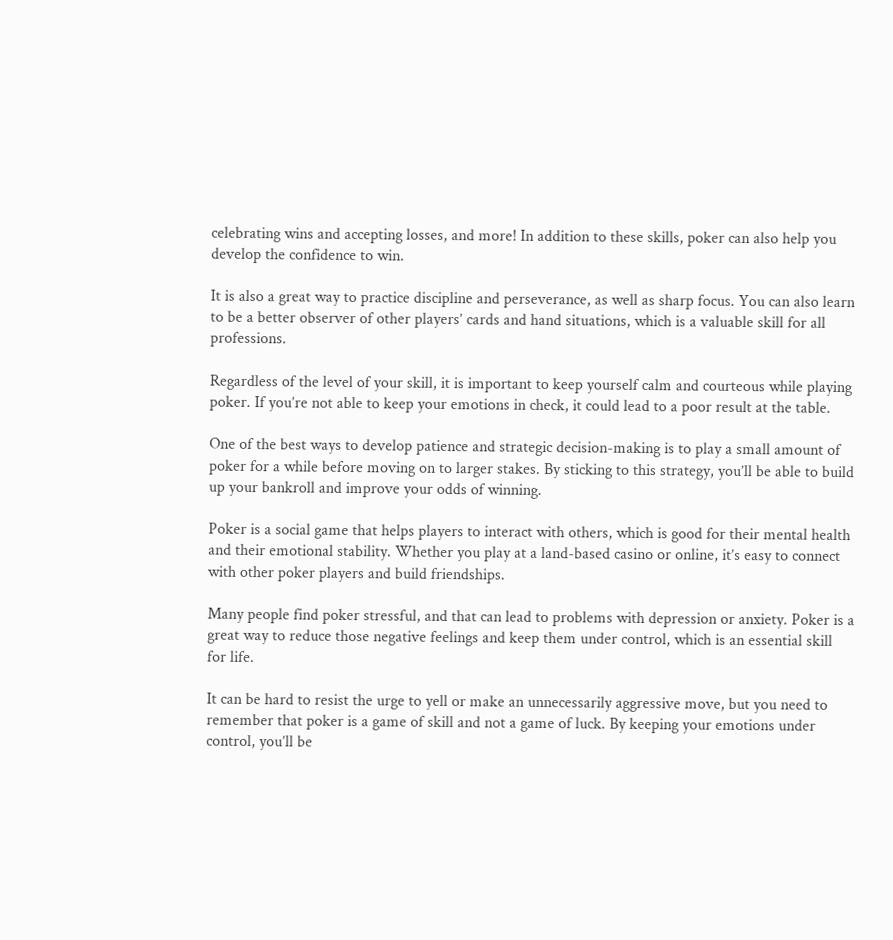celebrating wins and accepting losses, and more! In addition to these skills, poker can also help you develop the confidence to win.

It is also a great way to practice discipline and perseverance, as well as sharp focus. You can also learn to be a better observer of other players’ cards and hand situations, which is a valuable skill for all professions.

Regardless of the level of your skill, it is important to keep yourself calm and courteous while playing poker. If you’re not able to keep your emotions in check, it could lead to a poor result at the table.

One of the best ways to develop patience and strategic decision-making is to play a small amount of poker for a while before moving on to larger stakes. By sticking to this strategy, you’ll be able to build up your bankroll and improve your odds of winning.

Poker is a social game that helps players to interact with others, which is good for their mental health and their emotional stability. Whether you play at a land-based casino or online, it’s easy to connect with other poker players and build friendships.

Many people find poker stressful, and that can lead to problems with depression or anxiety. Poker is a great way to reduce those negative feelings and keep them under control, which is an essential skill for life.

It can be hard to resist the urge to yell or make an unnecessarily aggressive move, but you need to remember that poker is a game of skill and not a game of luck. By keeping your emotions under control, you’ll be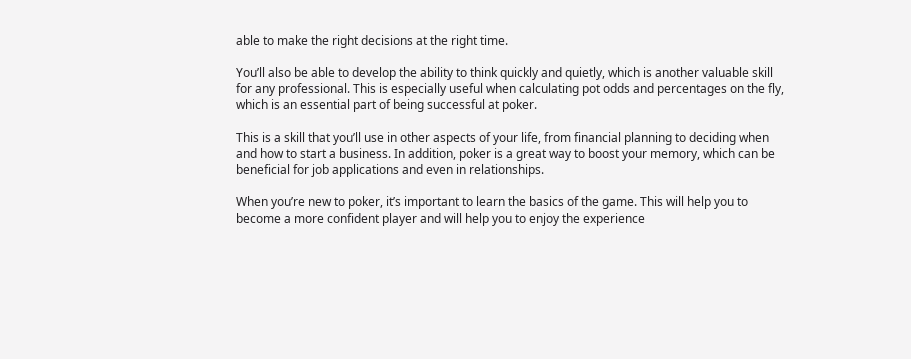able to make the right decisions at the right time.

You’ll also be able to develop the ability to think quickly and quietly, which is another valuable skill for any professional. This is especially useful when calculating pot odds and percentages on the fly, which is an essential part of being successful at poker.

This is a skill that you’ll use in other aspects of your life, from financial planning to deciding when and how to start a business. In addition, poker is a great way to boost your memory, which can be beneficial for job applications and even in relationships.

When you’re new to poker, it’s important to learn the basics of the game. This will help you to become a more confident player and will help you to enjoy the experience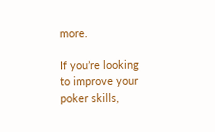more.

If you’re looking to improve your poker skills,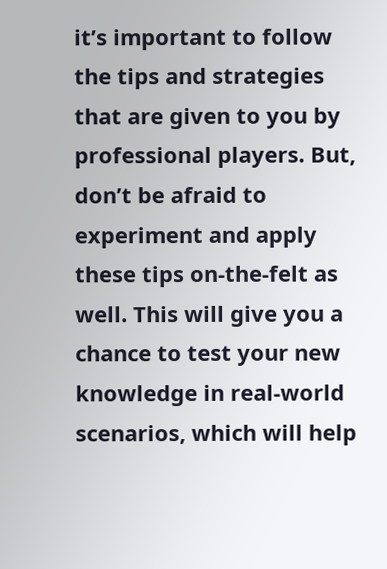it’s important to follow the tips and strategies that are given to you by professional players. But, don’t be afraid to experiment and apply these tips on-the-felt as well. This will give you a chance to test your new knowledge in real-world scenarios, which will help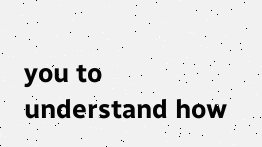you to understand how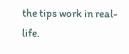the tips work in real-life.